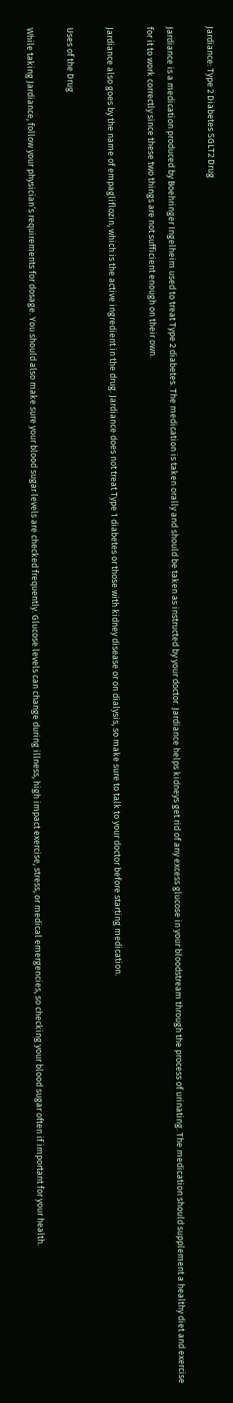Jardiance: Type 2 Diabetes SGLT2 Drug

Jardiance is a medication produced by Boehringer Ingelheim used to treat Type 2 diabetes. The medication is taken orally and should be taken as instructed by your doctor. Jardiance helps kidneys get rid of any excess glucose in your bloodstream through the process of urinating. The medication should supplement a healthy diet and exercise for it to work correctly since these two things are not sufficient enough on their own.

Jardiance also goes by the name of empagliflozin, which is the active ingredient in the drug. Jardiance does not treat Type 1 diabetes or those with kidney disease or on dialysis, so make sure to talk to your doctor before starting medication.

Uses of the Drug

While taking Jardiance, follow your physician’s requirements for dosage. You should also make sure your blood sugar levels are checked frequently. Glucose levels can change during illness, high impact exercise, stress, or medical emergencies, so checking your blood sugar often if important for your health.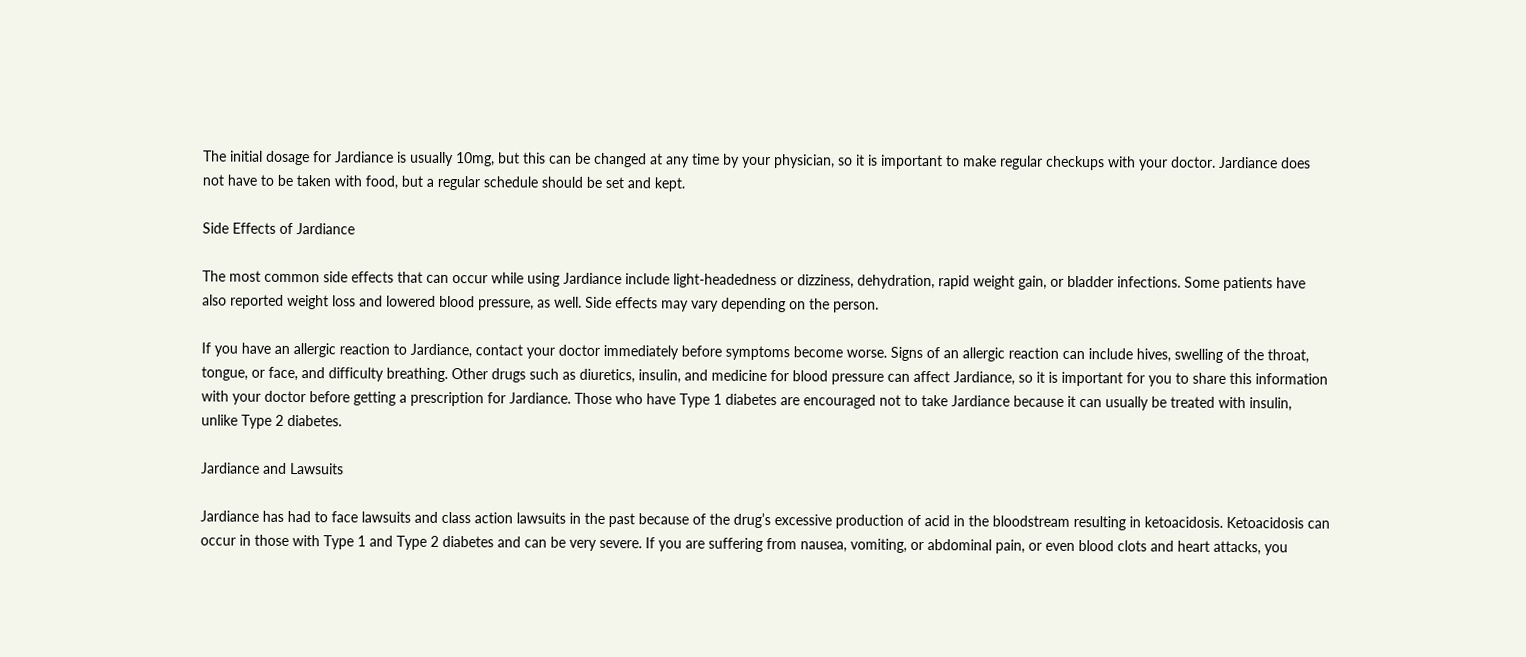The initial dosage for Jardiance is usually 10mg, but this can be changed at any time by your physician, so it is important to make regular checkups with your doctor. Jardiance does not have to be taken with food, but a regular schedule should be set and kept.

Side Effects of Jardiance

The most common side effects that can occur while using Jardiance include light-headedness or dizziness, dehydration, rapid weight gain, or bladder infections. Some patients have also reported weight loss and lowered blood pressure, as well. Side effects may vary depending on the person.

If you have an allergic reaction to Jardiance, contact your doctor immediately before symptoms become worse. Signs of an allergic reaction can include hives, swelling of the throat, tongue, or face, and difficulty breathing. Other drugs such as diuretics, insulin, and medicine for blood pressure can affect Jardiance, so it is important for you to share this information with your doctor before getting a prescription for Jardiance. Those who have Type 1 diabetes are encouraged not to take Jardiance because it can usually be treated with insulin, unlike Type 2 diabetes.

Jardiance and Lawsuits

Jardiance has had to face lawsuits and class action lawsuits in the past because of the drug’s excessive production of acid in the bloodstream resulting in ketoacidosis. Ketoacidosis can occur in those with Type 1 and Type 2 diabetes and can be very severe. If you are suffering from nausea, vomiting, or abdominal pain, or even blood clots and heart attacks, you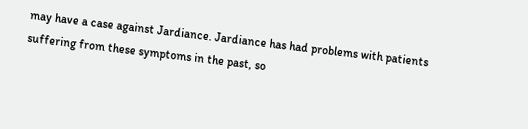may have a case against Jardiance. Jardiance has had problems with patients suffering from these symptoms in the past, so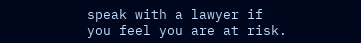speak with a lawyer if you feel you are at risk.